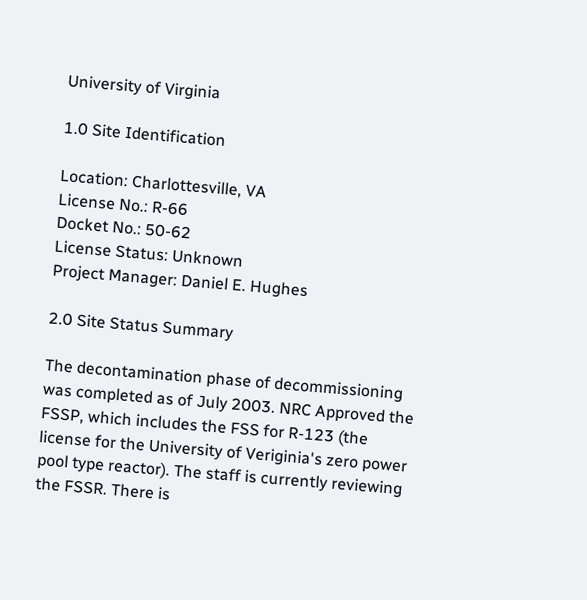University of Virginia

1.0 Site Identification

Location: Charlottesville, VA
License No.: R-66
Docket No.: 50-62
License Status: Unknown
Project Manager: Daniel E. Hughes

2.0 Site Status Summary

The decontamination phase of decommissioning was completed as of July 2003. NRC Approved the FSSP, which includes the FSS for R-123 (the license for the University of Veriginia's zero power pool type reactor). The staff is currently reviewing the FSSR. There is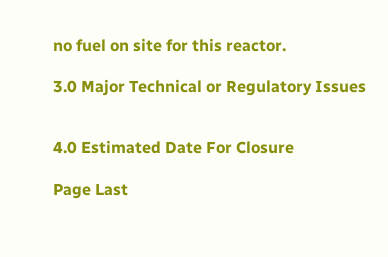no fuel on site for this reactor.

3.0 Major Technical or Regulatory Issues


4.0 Estimated Date For Closure

Page Last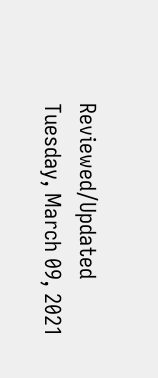Reviewed/Updated Tuesday, March 09, 2021